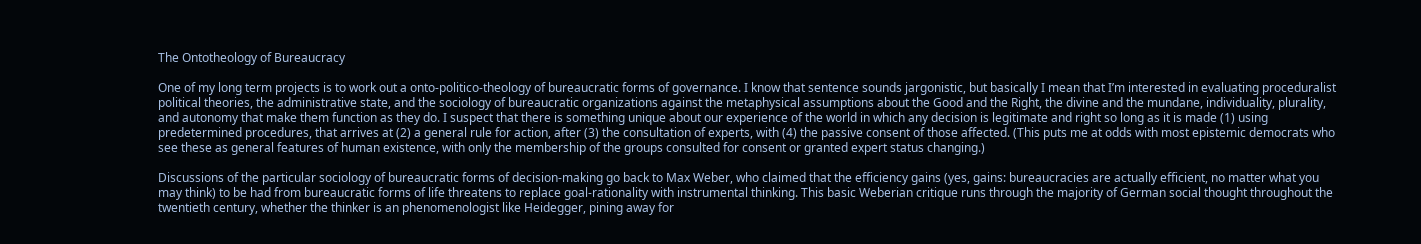The Ontotheology of Bureaucracy

One of my long term projects is to work out a onto-politico-theology of bureaucratic forms of governance. I know that sentence sounds jargonistic, but basically I mean that I’m interested in evaluating proceduralist political theories, the administrative state, and the sociology of bureaucratic organizations against the metaphysical assumptions about the Good and the Right, the divine and the mundane, individuality, plurality, and autonomy that make them function as they do. I suspect that there is something unique about our experience of the world in which any decision is legitimate and right so long as it is made (1) using predetermined procedures, that arrives at (2) a general rule for action, after (3) the consultation of experts, with (4) the passive consent of those affected. (This puts me at odds with most epistemic democrats who see these as general features of human existence, with only the membership of the groups consulted for consent or granted expert status changing.)

Discussions of the particular sociology of bureaucratic forms of decision-making go back to Max Weber, who claimed that the efficiency gains (yes, gains: bureaucracies are actually efficient, no matter what you may think) to be had from bureaucratic forms of life threatens to replace goal-rationality with instrumental thinking. This basic Weberian critique runs through the majority of German social thought throughout the twentieth century, whether the thinker is an phenomenologist like Heidegger, pining away for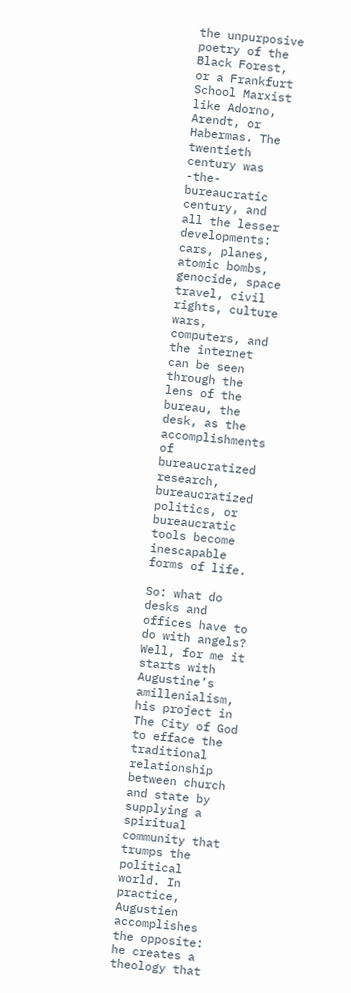the unpurposive poetry of the Black Forest, or a Frankfurt School Marxist like Adorno, Arendt, or Habermas. The twentieth century was -the- bureaucratic century, and all the lesser developments: cars, planes, atomic bombs, genocide, space travel, civil rights, culture wars, computers, and the internet can be seen through the lens of the bureau, the desk, as the accomplishments of bureaucratized research, bureaucratized politics, or bureaucratic tools become inescapable forms of life.

So: what do desks and offices have to do with angels? Well, for me it starts with Augustine’s amillenialism, his project in The City of God to efface the traditional relationship between church and state by supplying a spiritual community that trumps the political world. In practice, Augustien accomplishes the opposite: he creates a theology that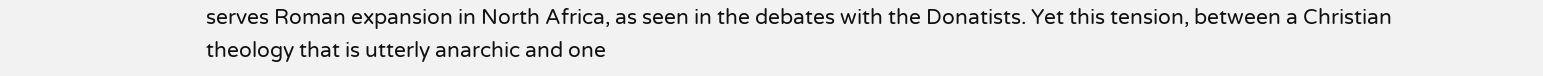serves Roman expansion in North Africa, as seen in the debates with the Donatists. Yet this tension, between a Christian theology that is utterly anarchic and one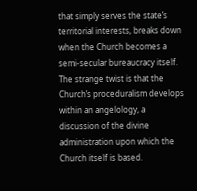that simply serves the state’s territorial interests, breaks down when the Church becomes a semi-secular bureaucracy itself. The strange twist is that the Church’s proceduralism develops within an angelology, a discussion of the divine administration upon which the Church itself is based.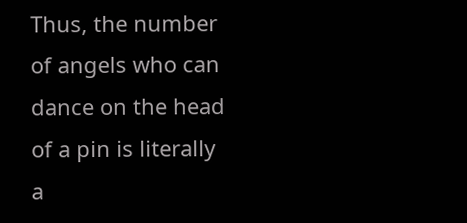Thus, the number of angels who can dance on the head of a pin is literally a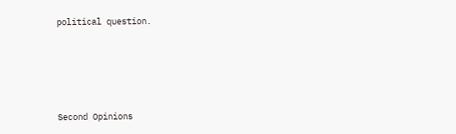political question.






Second Opinions